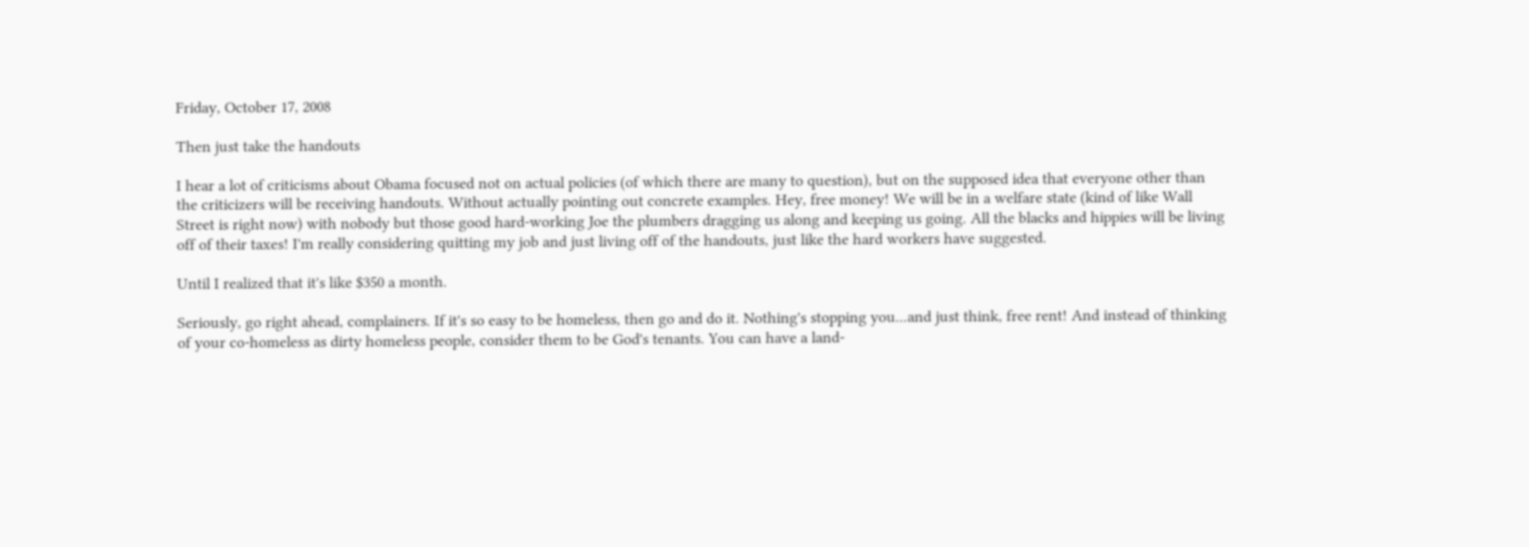Friday, October 17, 2008

Then just take the handouts

I hear a lot of criticisms about Obama focused not on actual policies (of which there are many to question), but on the supposed idea that everyone other than the criticizers will be receiving handouts. Without actually pointing out concrete examples. Hey, free money! We will be in a welfare state (kind of like Wall Street is right now) with nobody but those good hard-working Joe the plumbers dragging us along and keeping us going. All the blacks and hippies will be living off of their taxes! I'm really considering quitting my job and just living off of the handouts, just like the hard workers have suggested.

Until I realized that it's like $350 a month.

Seriously, go right ahead, complainers. If it's so easy to be homeless, then go and do it. Nothing's stopping you...and just think, free rent! And instead of thinking of your co-homeless as dirty homeless people, consider them to be God's tenants. You can have a land-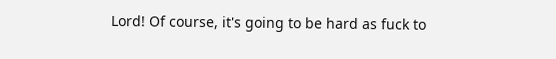Lord! Of course, it's going to be hard as fuck to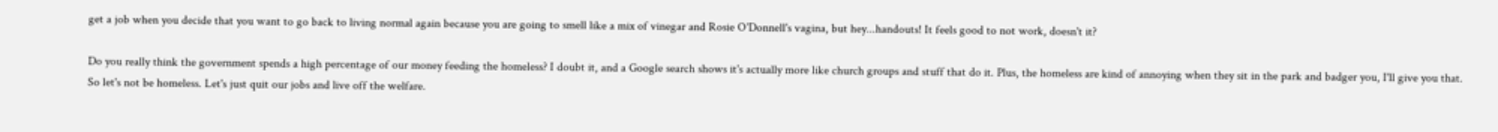get a job when you decide that you want to go back to living normal again because you are going to smell like a mix of vinegar and Rosie O'Donnell's vagina, but hey...handouts! It feels good to not work, doesn't it?

Do you really think the government spends a high percentage of our money feeding the homeless? I doubt it, and a Google search shows it's actually more like church groups and stuff that do it. Plus, the homeless are kind of annoying when they sit in the park and badger you, I'll give you that. So let's not be homeless. Let's just quit our jobs and live off the welfare.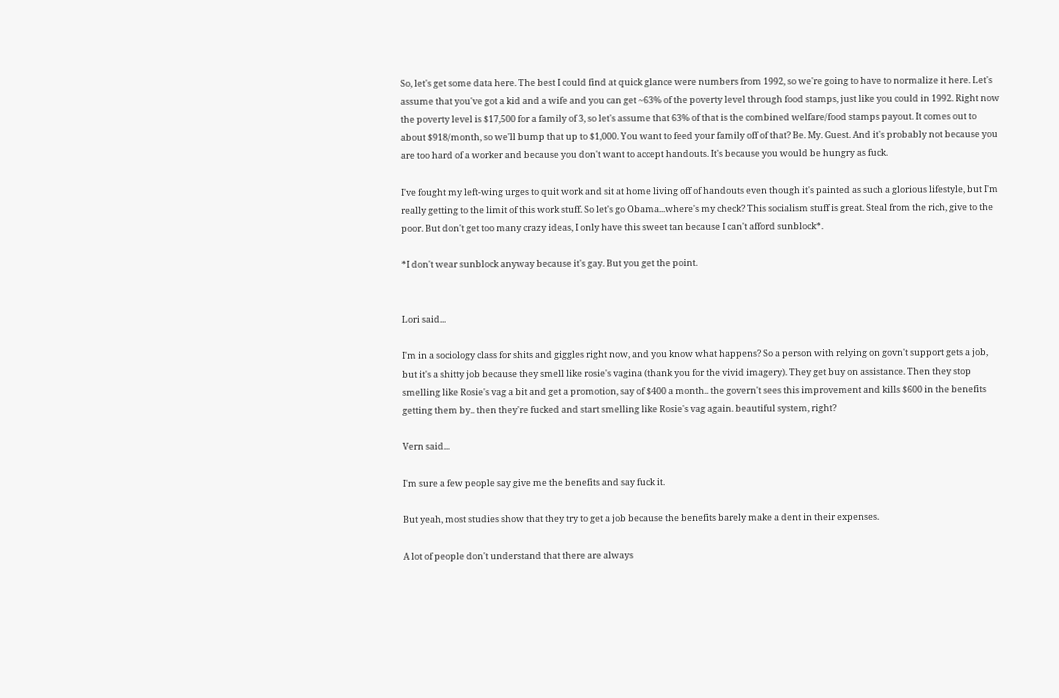So, let's get some data here. The best I could find at quick glance were numbers from 1992, so we're going to have to normalize it here. Let's assume that you've got a kid and a wife and you can get ~63% of the poverty level through food stamps, just like you could in 1992. Right now the poverty level is $17,500 for a family of 3, so let's assume that 63% of that is the combined welfare/food stamps payout. It comes out to about $918/month, so we'll bump that up to $1,000. You want to feed your family off of that? Be. My. Guest. And it's probably not because you are too hard of a worker and because you don't want to accept handouts. It's because you would be hungry as fuck.

I've fought my left-wing urges to quit work and sit at home living off of handouts even though it's painted as such a glorious lifestyle, but I'm really getting to the limit of this work stuff. So let's go Obama...where's my check? This socialism stuff is great. Steal from the rich, give to the poor. But don't get too many crazy ideas, I only have this sweet tan because I can't afford sunblock*.

*I don't wear sunblock anyway because it's gay. But you get the point.


Lori said...

I'm in a sociology class for shits and giggles right now, and you know what happens? So a person with relying on govn't support gets a job, but it's a shitty job because they smell like rosie's vagina (thank you for the vivid imagery). They get buy on assistance. Then they stop smelling like Rosie's vag a bit and get a promotion, say of $400 a month.. the govern't sees this improvement and kills $600 in the benefits getting them by.. then they're fucked and start smelling like Rosie's vag again. beautiful system, right?

Vern said...

I'm sure a few people say give me the benefits and say fuck it.

But yeah, most studies show that they try to get a job because the benefits barely make a dent in their expenses.

A lot of people don't understand that there are always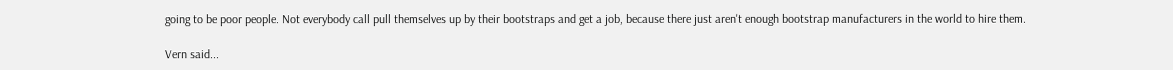going to be poor people. Not everybody call pull themselves up by their bootstraps and get a job, because there just aren't enough bootstrap manufacturers in the world to hire them.

Vern said...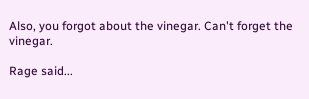Also, you forgot about the vinegar. Can't forget the vinegar.

Rage said...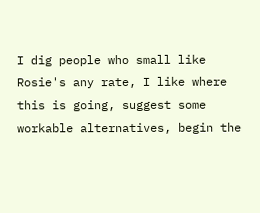I dig people who small like Rosie's any rate, I like where this is going, suggest some workable alternatives, begin the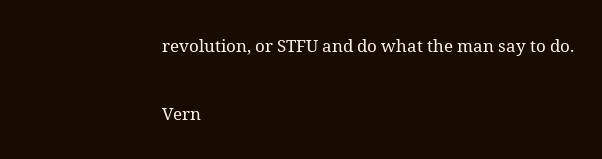revolution, or STFU and do what the man say to do.

Vern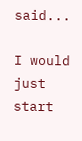said...

I would just start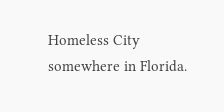Homeless City somewhere in Florida.